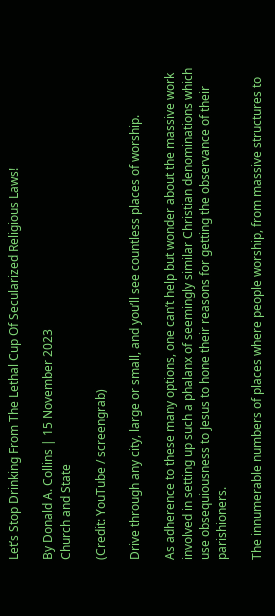Let’s Stop Drinking From The Lethal Cup Of Secularized Religious Laws!

By Donald A. Collins | 15 November 2023
Church and State

(Credit: YouTube / screengrab)

Drive through any city, large or small, and you’ll see countless places of worship.

As adherence to these many options, one can’t help but wonder about the massive work involved in setting up such a phalanx of seemingly similar Christian denominations which use obsequiousness to Jesus to hone their reasons for getting the observance of their parishioners.

The innumerable numbers of places where people worship, from massive structures to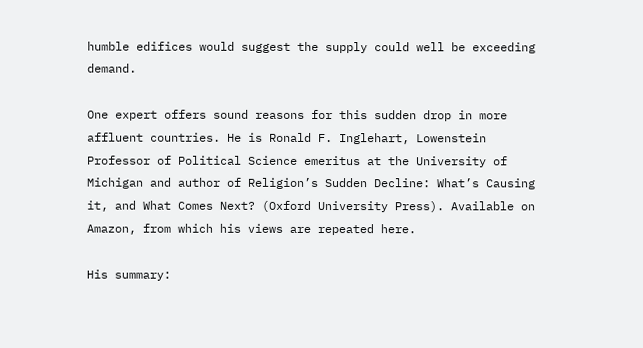humble edifices would suggest the supply could well be exceeding demand.

One expert offers sound reasons for this sudden drop in more affluent countries. He is Ronald F. Inglehart, Lowenstein Professor of Political Science emeritus at the University of Michigan and author of Religion’s Sudden Decline: What’s Causing it, and What Comes Next? (Oxford University Press). Available on Amazon, from which his views are repeated here.

His summary: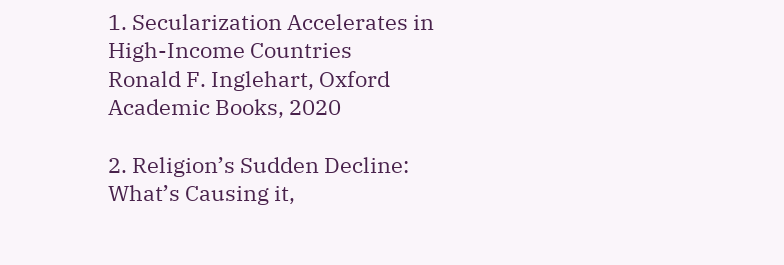1. Secularization Accelerates in High-Income Countries
Ronald F. Inglehart, Oxford Academic Books, 2020

2. Religion’s Sudden Decline: What’s Causing it,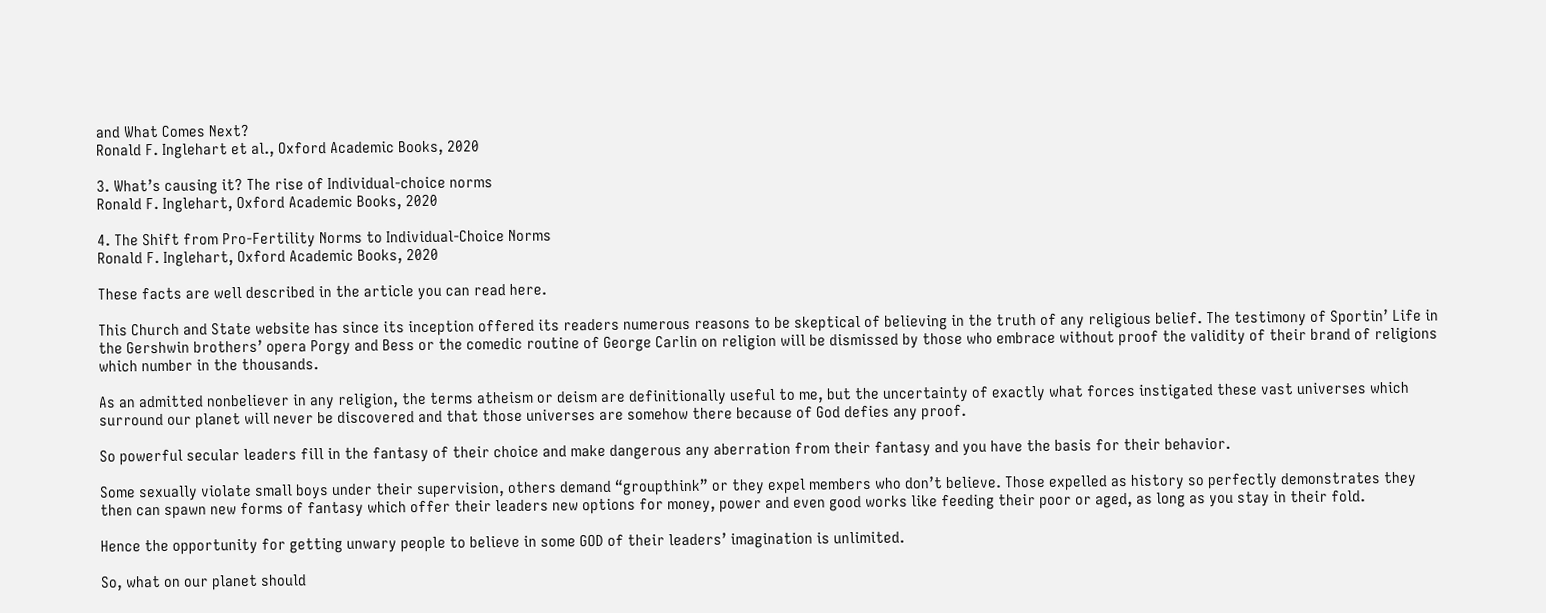and What Comes Next?
Ronald F. Inglehart et al., Oxford Academic Books, 2020

3. What’s causing it? The rise of Individual-choice norms
Ronald F. Inglehart, Oxford Academic Books, 2020

4. The Shift from Pro-Fertility Norms to Individual-Choice Norms
Ronald F. Inglehart, Oxford Academic Books, 2020

These facts are well described in the article you can read here.

This Church and State website has since its inception offered its readers numerous reasons to be skeptical of believing in the truth of any religious belief. The testimony of Sportin’ Life in the Gershwin brothers’ opera Porgy and Bess or the comedic routine of George Carlin on religion will be dismissed by those who embrace without proof the validity of their brand of religions which number in the thousands.

As an admitted nonbeliever in any religion, the terms atheism or deism are definitionally useful to me, but the uncertainty of exactly what forces instigated these vast universes which surround our planet will never be discovered and that those universes are somehow there because of God defies any proof.

So powerful secular leaders fill in the fantasy of their choice and make dangerous any aberration from their fantasy and you have the basis for their behavior.

Some sexually violate small boys under their supervision, others demand “groupthink” or they expel members who don’t believe. Those expelled as history so perfectly demonstrates they then can spawn new forms of fantasy which offer their leaders new options for money, power and even good works like feeding their poor or aged, as long as you stay in their fold.

Hence the opportunity for getting unwary people to believe in some GOD of their leaders’ imagination is unlimited.

So, what on our planet should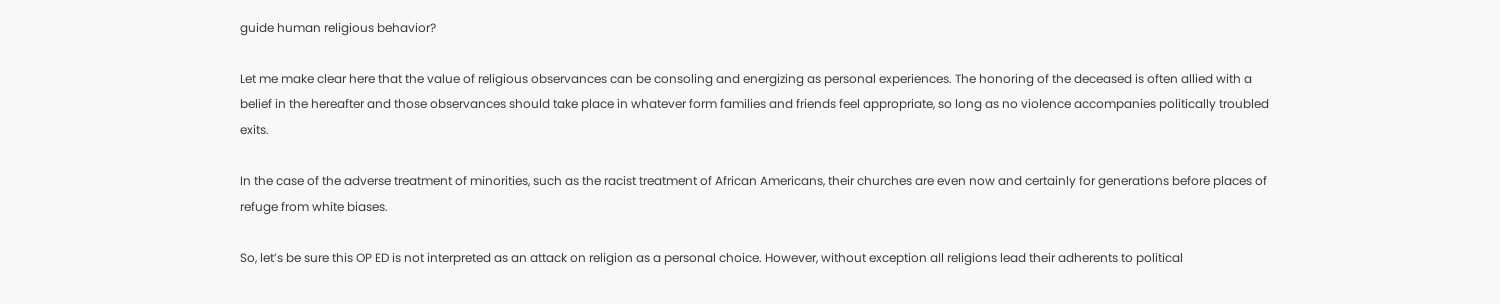guide human religious behavior?

Let me make clear here that the value of religious observances can be consoling and energizing as personal experiences. The honoring of the deceased is often allied with a belief in the hereafter and those observances should take place in whatever form families and friends feel appropriate, so long as no violence accompanies politically troubled exits.

In the case of the adverse treatment of minorities, such as the racist treatment of African Americans, their churches are even now and certainly for generations before places of refuge from white biases.

So, let’s be sure this OP ED is not interpreted as an attack on religion as a personal choice. However, without exception all religions lead their adherents to political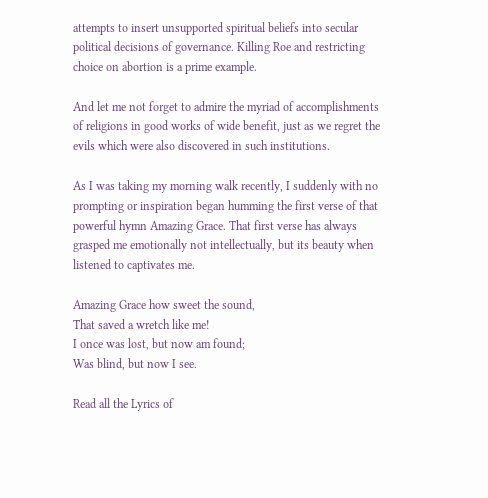attempts to insert unsupported spiritual beliefs into secular political decisions of governance. Killing Roe and restricting choice on abortion is a prime example.

And let me not forget to admire the myriad of accomplishments of religions in good works of wide benefit, just as we regret the evils which were also discovered in such institutions.

As I was taking my morning walk recently, I suddenly with no prompting or inspiration began humming the first verse of that powerful hymn Amazing Grace. That first verse has always grasped me emotionally not intellectually, but its beauty when listened to captivates me.

Amazing Grace how sweet the sound,
That saved a wretch like me!
I once was lost, but now am found;
Was blind, but now I see.

Read all the Lyrics of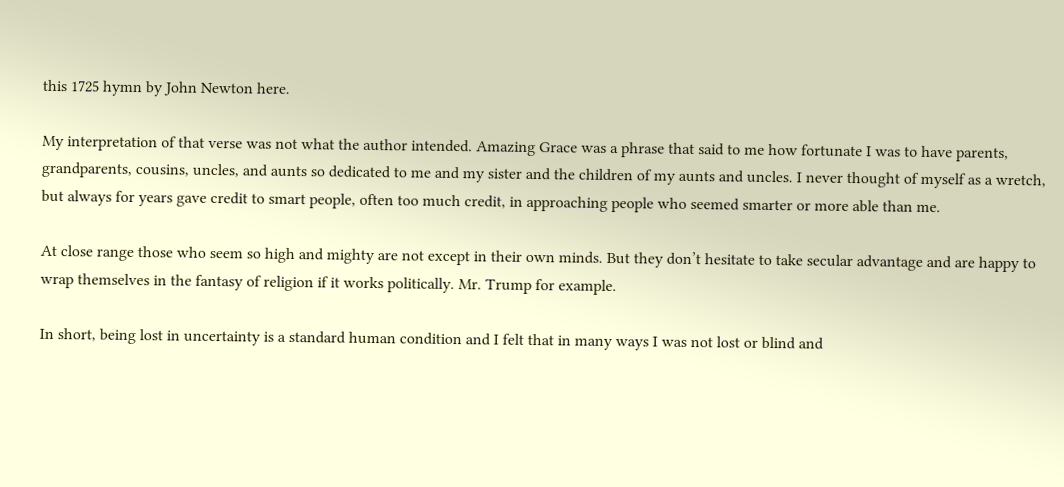this 1725 hymn by John Newton here.

My interpretation of that verse was not what the author intended. Amazing Grace was a phrase that said to me how fortunate I was to have parents, grandparents, cousins, uncles, and aunts so dedicated to me and my sister and the children of my aunts and uncles. I never thought of myself as a wretch, but always for years gave credit to smart people, often too much credit, in approaching people who seemed smarter or more able than me.

At close range those who seem so high and mighty are not except in their own minds. But they don’t hesitate to take secular advantage and are happy to wrap themselves in the fantasy of religion if it works politically. Mr. Trump for example.

In short, being lost in uncertainty is a standard human condition and I felt that in many ways I was not lost or blind and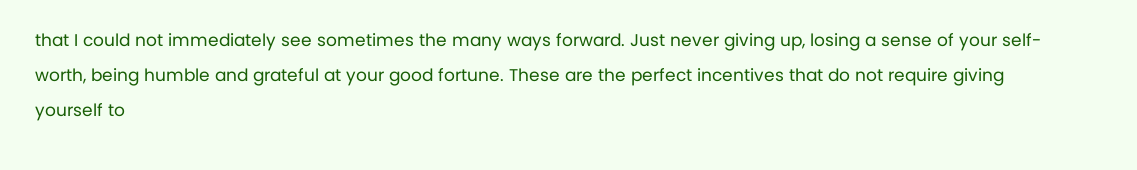that I could not immediately see sometimes the many ways forward. Just never giving up, losing a sense of your self-worth, being humble and grateful at your good fortune. These are the perfect incentives that do not require giving yourself to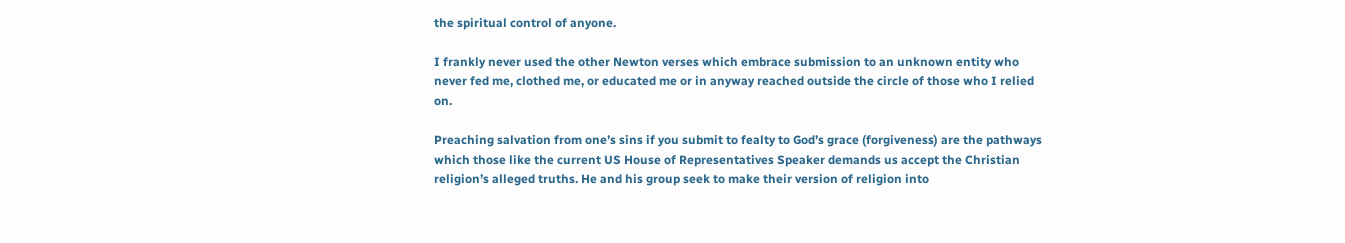the spiritual control of anyone.

I frankly never used the other Newton verses which embrace submission to an unknown entity who never fed me, clothed me, or educated me or in anyway reached outside the circle of those who I relied on.

Preaching salvation from one’s sins if you submit to fealty to God’s grace (forgiveness) are the pathways which those like the current US House of Representatives Speaker demands us accept the Christian religion’s alleged truths. He and his group seek to make their version of religion into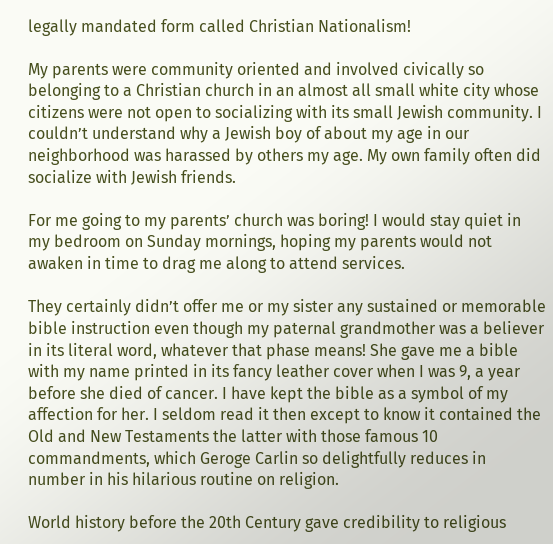legally mandated form called Christian Nationalism!

My parents were community oriented and involved civically so belonging to a Christian church in an almost all small white city whose citizens were not open to socializing with its small Jewish community. I couldn’t understand why a Jewish boy of about my age in our neighborhood was harassed by others my age. My own family often did socialize with Jewish friends.

For me going to my parents’ church was boring! I would stay quiet in my bedroom on Sunday mornings, hoping my parents would not awaken in time to drag me along to attend services.

They certainly didn’t offer me or my sister any sustained or memorable bible instruction even though my paternal grandmother was a believer in its literal word, whatever that phase means! She gave me a bible with my name printed in its fancy leather cover when I was 9, a year before she died of cancer. I have kept the bible as a symbol of my affection for her. I seldom read it then except to know it contained the Old and New Testaments the latter with those famous 10 commandments, which Geroge Carlin so delightfully reduces in number in his hilarious routine on religion.

World history before the 20th Century gave credibility to religious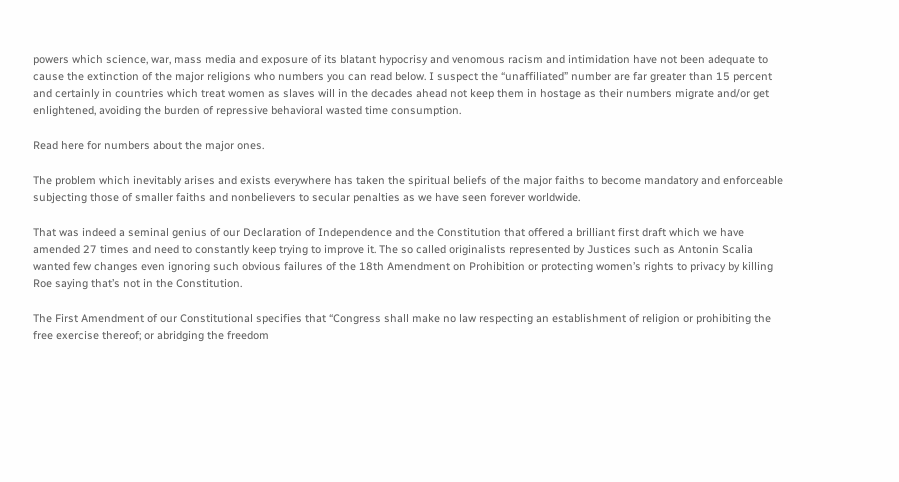powers which science, war, mass media and exposure of its blatant hypocrisy and venomous racism and intimidation have not been adequate to cause the extinction of the major religions who numbers you can read below. I suspect the “unaffiliated” number are far greater than 15 percent and certainly in countries which treat women as slaves will in the decades ahead not keep them in hostage as their numbers migrate and/or get enlightened, avoiding the burden of repressive behavioral wasted time consumption.

Read here for numbers about the major ones.

The problem which inevitably arises and exists everywhere has taken the spiritual beliefs of the major faiths to become mandatory and enforceable subjecting those of smaller faiths and nonbelievers to secular penalties as we have seen forever worldwide.

That was indeed a seminal genius of our Declaration of Independence and the Constitution that offered a brilliant first draft which we have amended 27 times and need to constantly keep trying to improve it. The so called originalists represented by Justices such as Antonin Scalia wanted few changes even ignoring such obvious failures of the 18th Amendment on Prohibition or protecting women’s rights to privacy by killing Roe saying that’s not in the Constitution.

The First Amendment of our Constitutional specifies that “Congress shall make no law respecting an establishment of religion or prohibiting the free exercise thereof; or abridging the freedom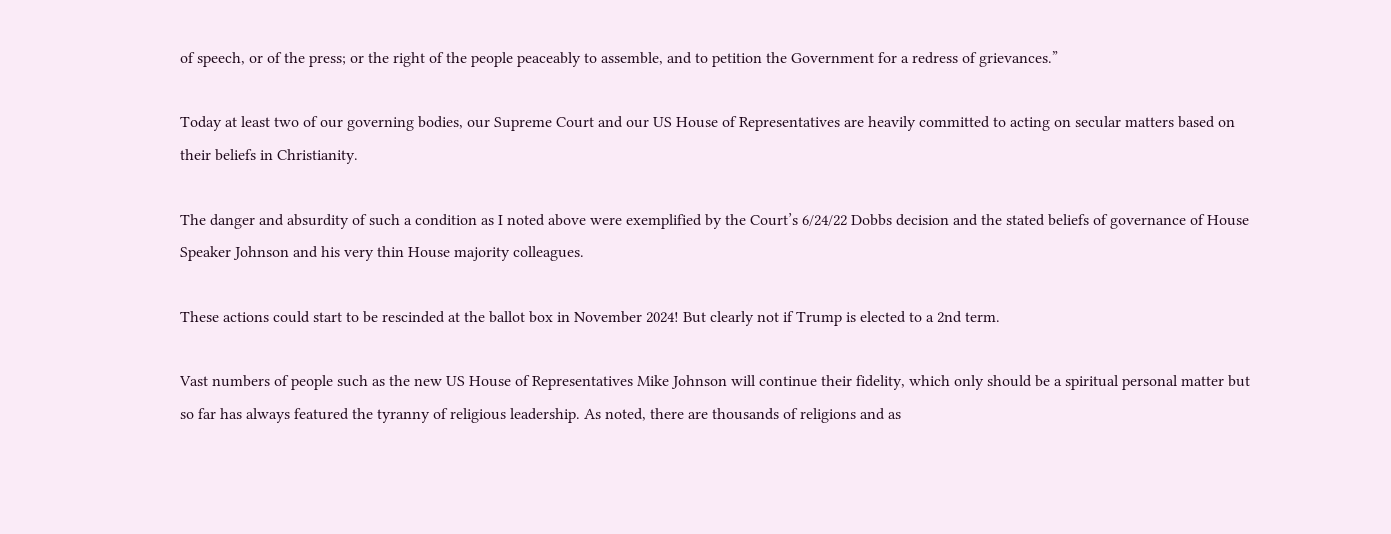of speech, or of the press; or the right of the people peaceably to assemble, and to petition the Government for a redress of grievances.”

Today at least two of our governing bodies, our Supreme Court and our US House of Representatives are heavily committed to acting on secular matters based on their beliefs in Christianity.

The danger and absurdity of such a condition as I noted above were exemplified by the Court’s 6/24/22 Dobbs decision and the stated beliefs of governance of House Speaker Johnson and his very thin House majority colleagues.

These actions could start to be rescinded at the ballot box in November 2024! But clearly not if Trump is elected to a 2nd term.

Vast numbers of people such as the new US House of Representatives Mike Johnson will continue their fidelity, which only should be a spiritual personal matter but so far has always featured the tyranny of religious leadership. As noted, there are thousands of religions and as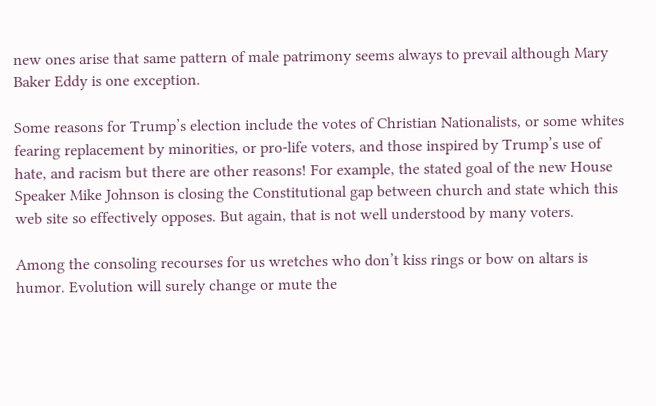new ones arise that same pattern of male patrimony seems always to prevail although Mary Baker Eddy is one exception.

Some reasons for Trump’s election include the votes of Christian Nationalists, or some whites fearing replacement by minorities, or pro-life voters, and those inspired by Trump’s use of hate, and racism but there are other reasons! For example, the stated goal of the new House Speaker Mike Johnson is closing the Constitutional gap between church and state which this web site so effectively opposes. But again, that is not well understood by many voters.

Among the consoling recourses for us wretches who don’t kiss rings or bow on altars is humor. Evolution will surely change or mute the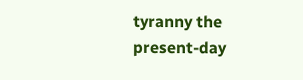tyranny the present-day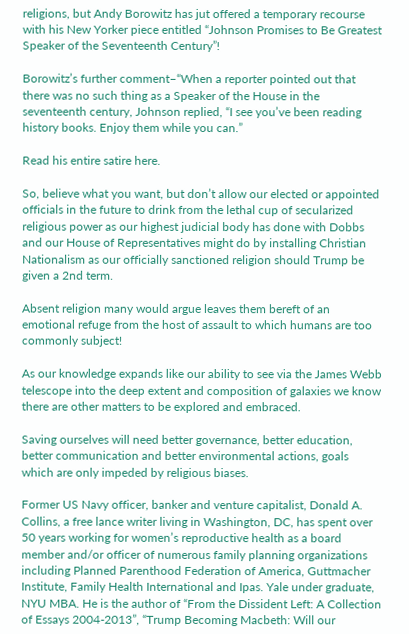religions, but Andy Borowitz has jut offered a temporary recourse with his New Yorker piece entitled “Johnson Promises to Be Greatest Speaker of the Seventeenth Century”!

Borowitz’s further comment–“When a reporter pointed out that there was no such thing as a Speaker of the House in the seventeenth century, Johnson replied, “I see you’ve been reading history books. Enjoy them while you can.”

Read his entire satire here.

So, believe what you want, but don’t allow our elected or appointed officials in the future to drink from the lethal cup of secularized religious power as our highest judicial body has done with Dobbs and our House of Representatives might do by installing Christian Nationalism as our officially sanctioned religion should Trump be given a 2nd term.

Absent religion many would argue leaves them bereft of an emotional refuge from the host of assault to which humans are too commonly subject!

As our knowledge expands like our ability to see via the James Webb telescope into the deep extent and composition of galaxies we know there are other matters to be explored and embraced.

Saving ourselves will need better governance, better education, better communication and better environmental actions, goals which are only impeded by religious biases.

Former US Navy officer, banker and venture capitalist, Donald A. Collins, a free lance writer living in Washington, DC, has spent over 50 years working for women’s reproductive health as a board member and/or officer of numerous family planning organizations including Planned Parenthood Federation of America, Guttmacher Institute, Family Health International and Ipas. Yale under graduate, NYU MBA. He is the author of “From the Dissident Left: A Collection of Essays 2004-2013”, “Trump Becoming Macbeth: Will our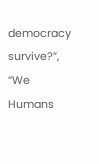democracy survive?”, “We Humans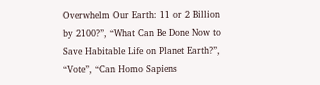Overwhelm Our Earth: 11 or 2 Billion by 2100?”, “What Can Be Done Now to Save Habitable Life on Planet Earth?”, “Vote”, “Can Homo Sapiens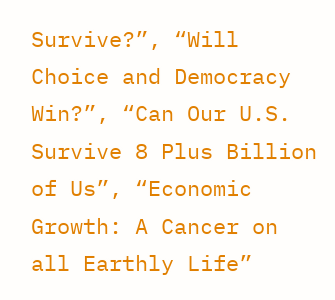Survive?”, “Will Choice and Democracy Win?”, “Can Our U.S. Survive 8 Plus Billion of Us”, “Economic Growth: A Cancer on all Earthly Life”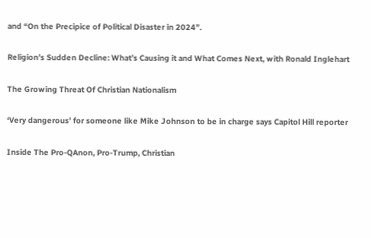and “On the Precipice of Political Disaster in 2024”.

Religion’s Sudden Decline: What’s Causing it and What Comes Next, with Ronald Inglehart

The Growing Threat Of Christian Nationalism

‘Very dangerous’ for someone like Mike Johnson to be in charge says Capitol Hill reporter

Inside The Pro-QAnon, Pro-Trump, Christian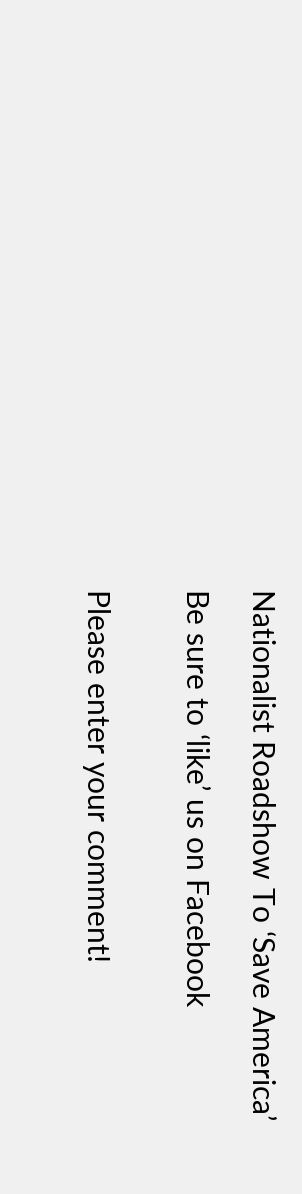Nationalist Roadshow To ‘Save America’

Be sure to ‘like’ us on Facebook


Please enter your comment!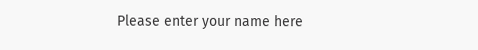Please enter your name here